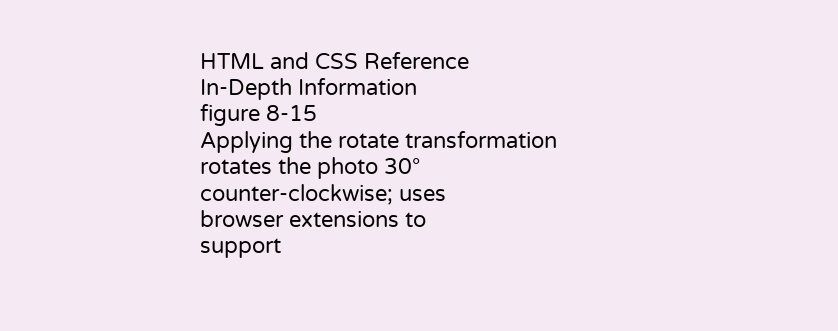HTML and CSS Reference
In-Depth Information
figure 8-15
Applying the rotate transformation
rotates the photo 30°
counter-clockwise; uses
browser extensions to
support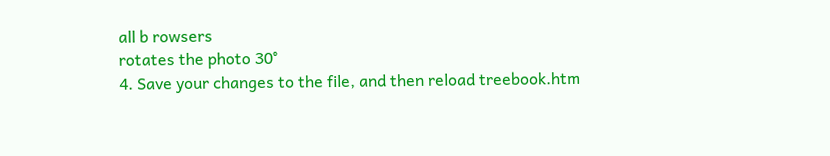all b rowsers
rotates the photo 30°
4. Save your changes to the file, and then reload treebook.htm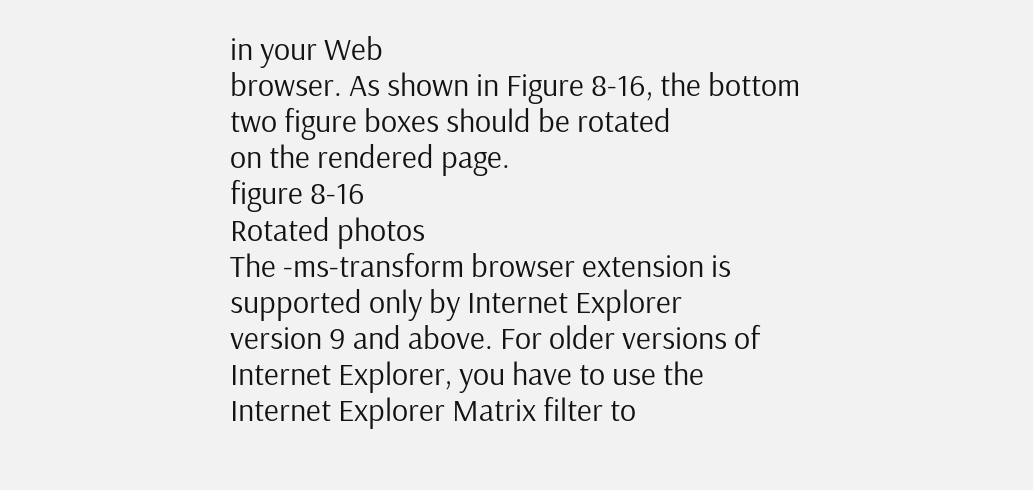in your Web
browser. As shown in Figure 8-16, the bottom two figure boxes should be rotated
on the rendered page.
figure 8-16
Rotated photos
The -ms-transform browser extension is supported only by Internet Explorer
version 9 and above. For older versions of Internet Explorer, you have to use the
Internet Explorer Matrix filter to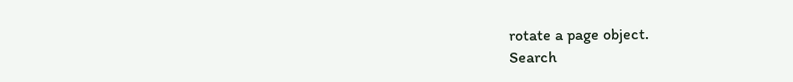rotate a page object.
Search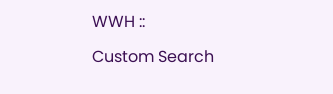WWH ::

Custom Search